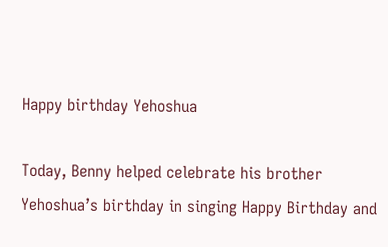Happy birthday Yehoshua

Today, Benny helped celebrate his brother Yehoshua’s birthday in singing Happy Birthday and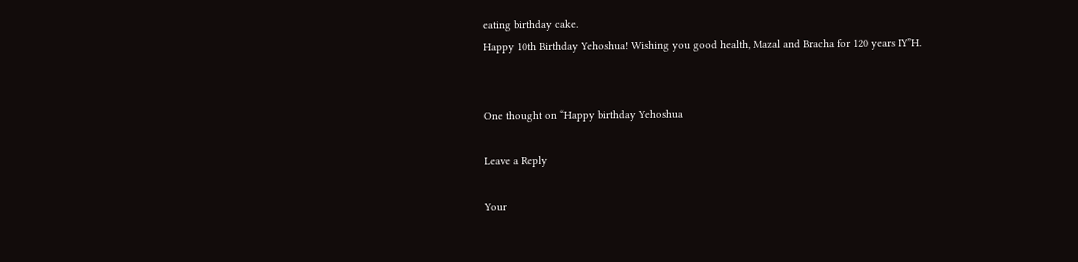eating birthday cake.
Happy 10th Birthday Yehoshua! Wishing you good health, Mazal and Bracha for 120 years IY”H.


One thought on “Happy birthday Yehoshua

Leave a Reply

Your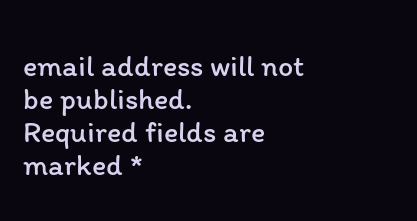email address will not be published. Required fields are marked *